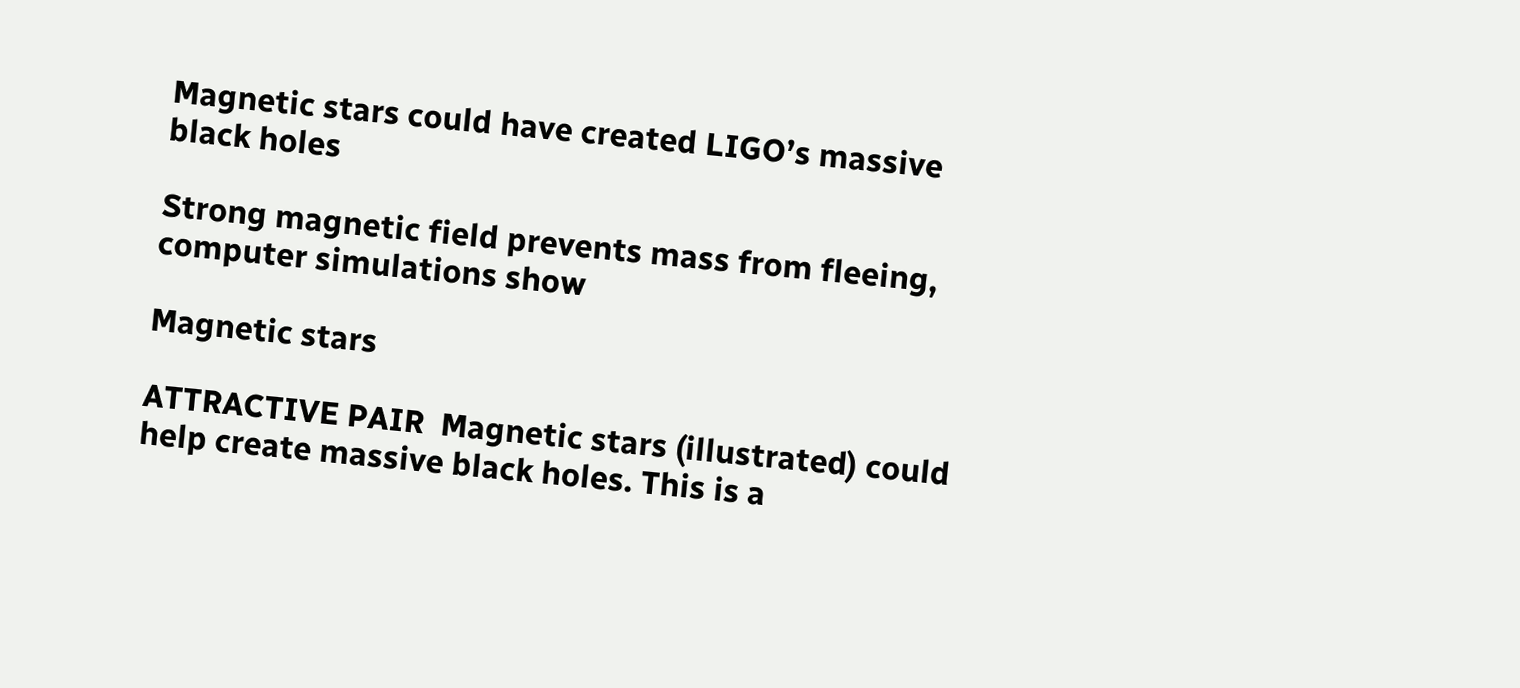Magnetic stars could have created LIGO’s massive black holes

Strong magnetic field prevents mass from fleeing, computer simulations show

Magnetic stars

ATTRACTIVE PAIR  Magnetic stars (illustrated) could help create massive black holes. This is a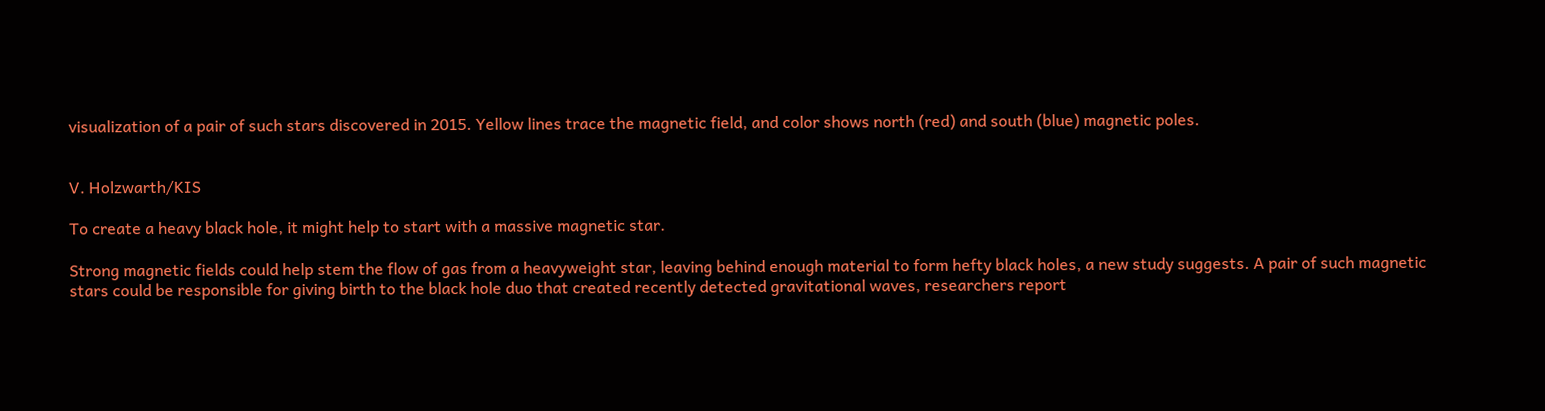visualization of a pair of such stars discovered in 2015. Yellow lines trace the magnetic field, and color shows north (red) and south (blue) magnetic poles.


V. Holzwarth/KIS

To create a heavy black hole, it might help to start with a massive magnetic star.

Strong magnetic fields could help stem the flow of gas from a heavyweight star, leaving behind enough material to form hefty black holes, a new study suggests. A pair of such magnetic stars could be responsible for giving birth to the black hole duo that created recently detected gravitational waves, researchers report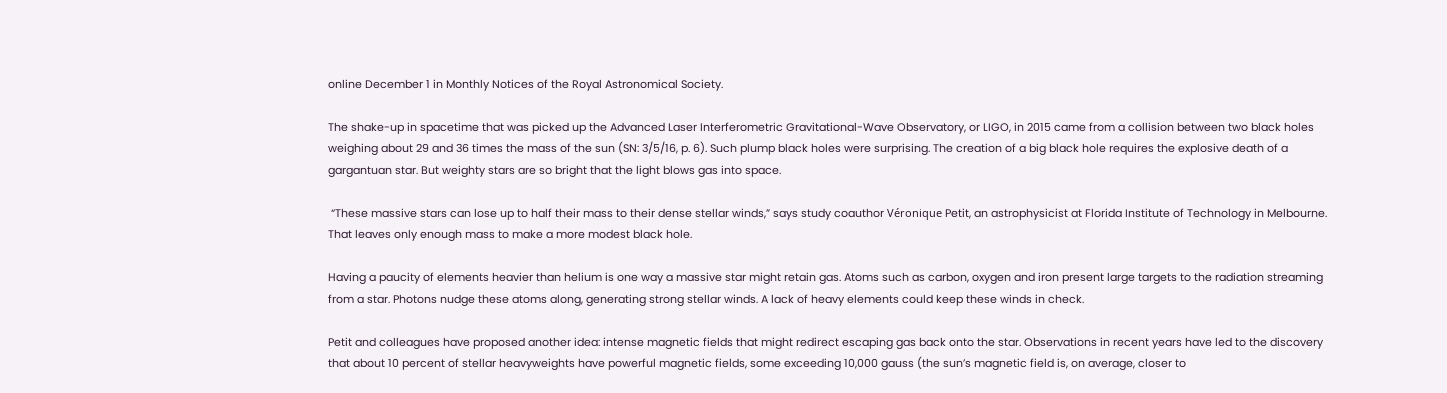online December 1 in Monthly Notices of the Royal Astronomical Society.

The shake-up in spacetime that was picked up the Advanced Laser Interferometric Gravitational-Wave Observatory, or LIGO, in 2015 came from a collision between two black holes weighing about 29 and 36 times the mass of the sun (SN: 3/5/16, p. 6). Such plump black holes were surprising. The creation of a big black hole requires the explosive death of a gargantuan star. But weighty stars are so bright that the light blows gas into space.

 “These massive stars can lose up to half their mass to their dense stellar winds,” says study coauthor Véronique Petit, an astrophysicist at Florida Institute of Technology in Melbourne. That leaves only enough mass to make a more modest black hole.

Having a paucity of elements heavier than helium is one way a massive star might retain gas. Atoms such as carbon, oxygen and iron present large targets to the radiation streaming from a star. Photons nudge these atoms along, generating strong stellar winds. A lack of heavy elements could keep these winds in check.

Petit and colleagues have proposed another idea: intense magnetic fields that might redirect escaping gas back onto the star. Observations in recent years have led to the discovery that about 10 percent of stellar heavyweights have powerful magnetic fields, some exceeding 10,000 gauss (the sun’s magnetic field is, on average, closer to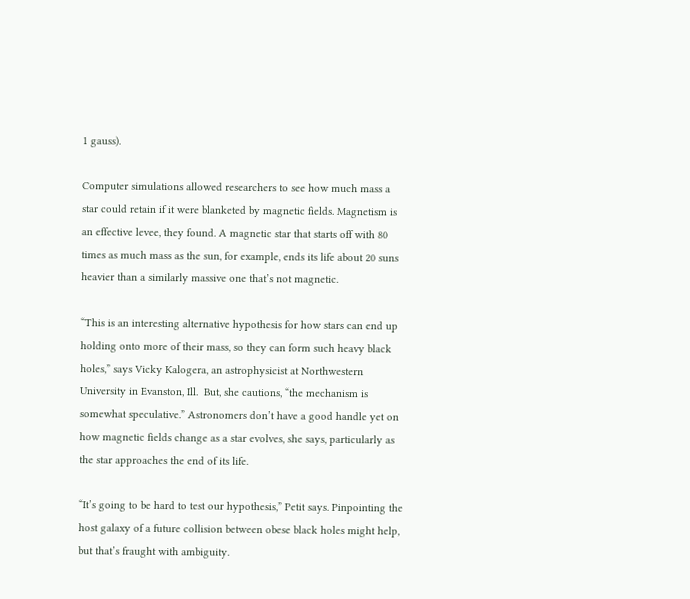1 gauss).

Computer simulations allowed researchers to see how much mass a star could retain if it were blanketed by magnetic fields. Magnetism is an effective levee, they found. A magnetic star that starts off with 80 times as much mass as the sun, for example, ends its life about 20 suns heavier than a similarly massive one that’s not magnetic.

“This is an interesting alternative hypothesis for how stars can end up holding onto more of their mass, so they can form such heavy black holes,” says Vicky Kalogera, an astrophysicist at Northwestern University in Evanston, Ill.  But, she cautions, “the mechanism is somewhat speculative.” Astronomers don’t have a good handle yet on how magnetic fields change as a star evolves, she says, particularly as the star approaches the end of its life.

“It’s going to be hard to test our hypothesis,” Petit says. Pinpointing the host galaxy of a future collision between obese black holes might help, but that’s fraught with ambiguity.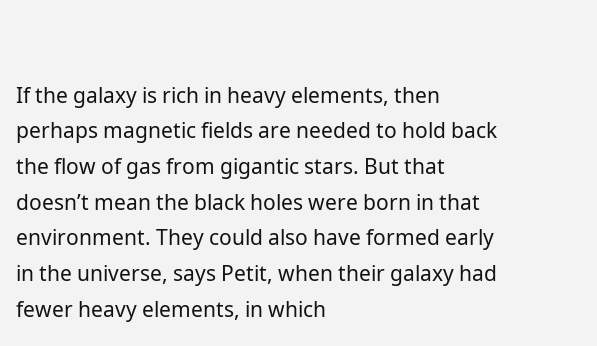If the galaxy is rich in heavy elements, then perhaps magnetic fields are needed to hold back the flow of gas from gigantic stars. But that doesn’t mean the black holes were born in that environment. They could also have formed early in the universe, says Petit, when their galaxy had fewer heavy elements, in which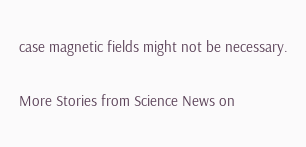case magnetic fields might not be necessary.

More Stories from Science News on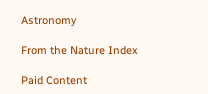Astronomy

From the Nature Index

Paid Content